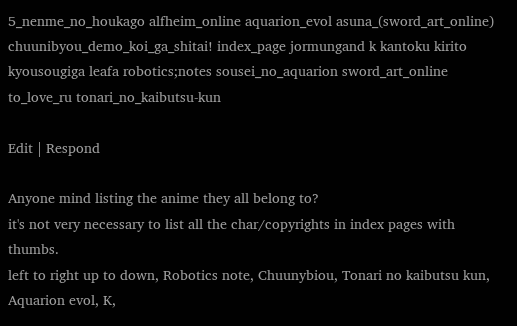5_nenme_no_houkago alfheim_online aquarion_evol asuna_(sword_art_online) chuunibyou_demo_koi_ga_shitai! index_page jormungand k kantoku kirito kyousougiga leafa robotics;notes sousei_no_aquarion sword_art_online to_love_ru tonari_no_kaibutsu-kun

Edit | Respond

Anyone mind listing the anime they all belong to?
it's not very necessary to list all the char/copyrights in index pages with thumbs.
left to right up to down, Robotics note, Chuunybiou, Tonari no kaibutsu kun, Aquarion evol, K,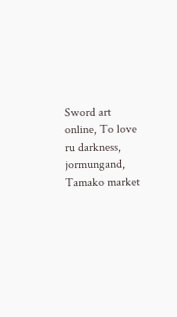Sword art online, To love ru darkness, jormungand, Tamako market